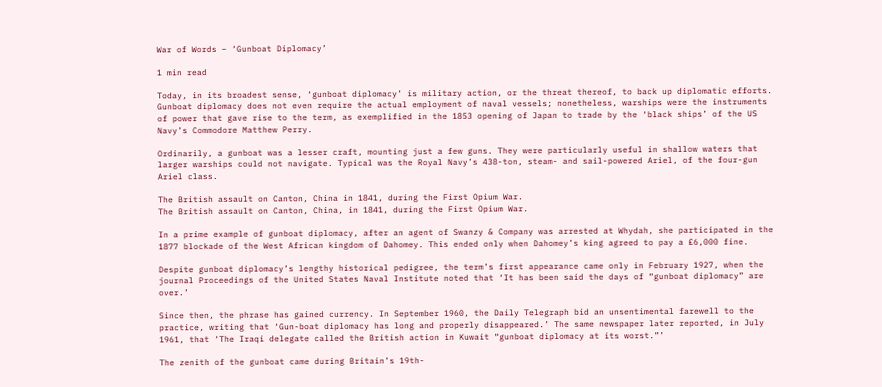War of Words – ‘Gunboat Diplomacy’

1 min read

Today, in its broadest sense, ‘gunboat diplomacy’ is military action, or the threat thereof, to back up diplomatic efforts. Gunboat diplomacy does not even require the actual employment of naval vessels; nonetheless, warships were the instruments of power that gave rise to the term, as exemplified in the 1853 opening of Japan to trade by the ‘black ships’ of the US Navy’s Commodore Matthew Perry.

Ordinarily, a gunboat was a lesser craft, mounting just a few guns. They were particularly useful in shallow waters that larger warships could not navigate. Typical was the Royal Navy’s 438-ton, steam- and sail-powered Ariel, of the four-gun Ariel class.

The British assault on Canton, China in 1841, during the First Opium War.
The British assault on Canton, China, in 1841, during the First Opium War.

In a prime example of gunboat diplomacy, after an agent of Swanzy & Company was arrested at Whydah, she participated in the 1877 blockade of the West African kingdom of Dahomey. This ended only when Dahomey’s king agreed to pay a £6,000 fine.

Despite gunboat diplomacy’s lengthy historical pedigree, the term’s first appearance came only in February 1927, when the journal Proceedings of the United States Naval Institute noted that ‘It has been said the days of “gunboat diplomacy” are over.’

Since then, the phrase has gained currency. In September 1960, the Daily Telegraph bid an unsentimental farewell to the practice, writing that ‘Gun-boat diplomacy has long and properly disappeared.’ The same newspaper later reported, in July 1961, that ‘The Iraqi delegate called the British action in Kuwait “gunboat diplomacy at its worst.”’

The zenith of the gunboat came during Britain’s 19th-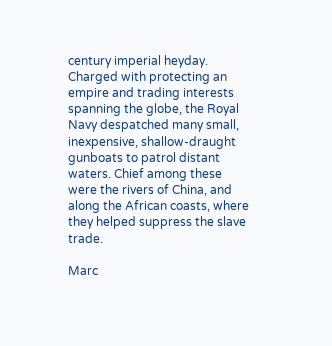century imperial heyday. Charged with protecting an empire and trading interests spanning the globe, the Royal Navy despatched many small, inexpensive, shallow-draught gunboats to patrol distant waters. Chief among these were the rivers of China, and along the African coasts, where they helped suppress the slave trade.

Marc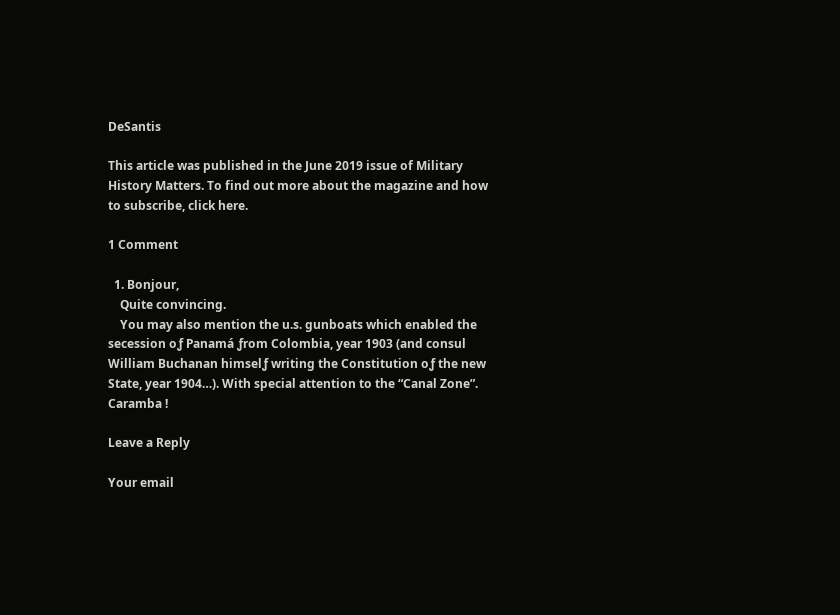DeSantis

This article was published in the June 2019 issue of Military History Matters. To find out more about the magazine and how to subscribe, click here.

1 Comment

  1. Bonjour,
    Quite convincing.
    You may also mention the u.s. gunboats which enabled the secession oƒ Panamá ƒrom Colombia, year 1903 (and consul William Buchanan himselƒ writing the Constitution oƒ the new State, year 1904…). With special attention to the “Canal Zone”. Caramba !

Leave a Reply

Your email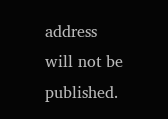address will not be published.